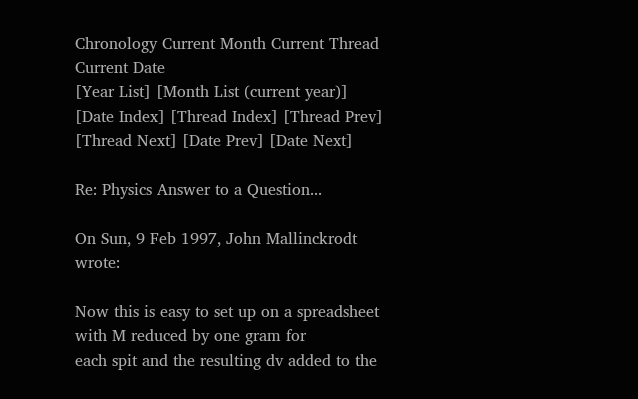Chronology Current Month Current Thread Current Date
[Year List] [Month List (current year)] [Date Index] [Thread Index] [Thread Prev] [Thread Next] [Date Prev] [Date Next]

Re: Physics Answer to a Question...

On Sun, 9 Feb 1997, John Mallinckrodt wrote:

Now this is easy to set up on a spreadsheet with M reduced by one gram for
each spit and the resulting dv added to the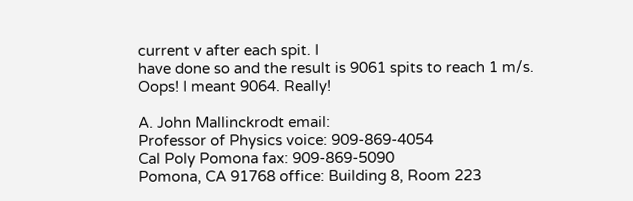current v after each spit. I
have done so and the result is 9061 spits to reach 1 m/s.
Oops! I meant 9064. Really!

A. John Mallinckrodt email:
Professor of Physics voice: 909-869-4054
Cal Poly Pomona fax: 909-869-5090
Pomona, CA 91768 office: Building 8, Room 223